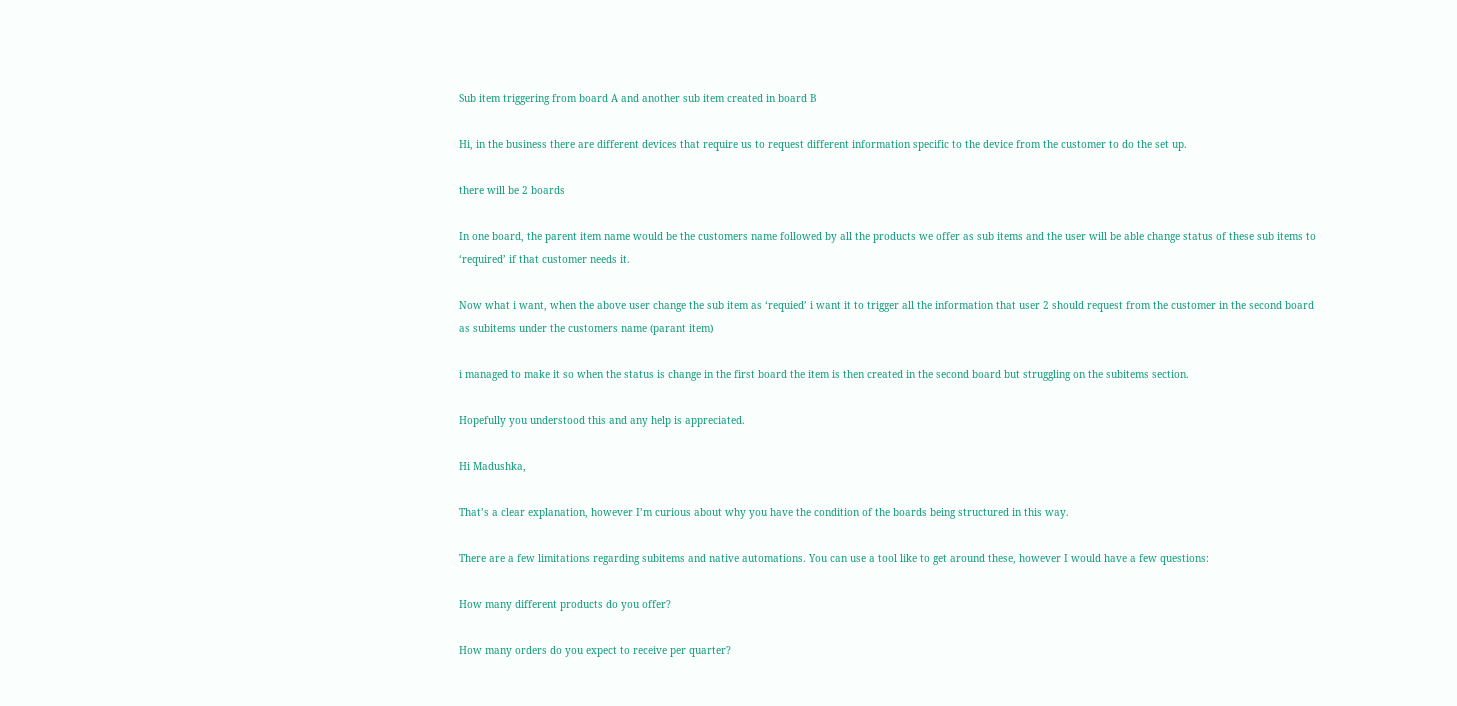Sub item triggering from board A and another sub item created in board B

Hi, in the business there are different devices that require us to request different information specific to the device from the customer to do the set up.

there will be 2 boards

In one board, the parent item name would be the customers name followed by all the products we offer as sub items and the user will be able change status of these sub items to ‘required’ if that customer needs it.

Now what i want, when the above user change the sub item as ‘requied’ i want it to trigger all the information that user 2 should request from the customer in the second board as subitems under the customers name (parant item)

i managed to make it so when the status is change in the first board the item is then created in the second board but struggling on the subitems section.

Hopefully you understood this and any help is appreciated.

Hi Madushka,

That’s a clear explanation, however I’m curious about why you have the condition of the boards being structured in this way.

There are a few limitations regarding subitems and native automations. You can use a tool like to get around these, however I would have a few questions:

How many different products do you offer?

How many orders do you expect to receive per quarter?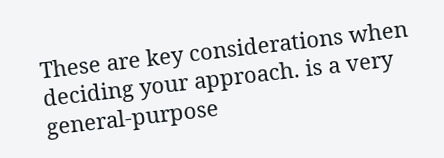These are key considerations when deciding your approach. is a very general-purpose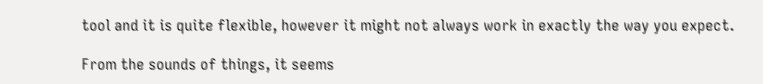tool and it is quite flexible, however it might not always work in exactly the way you expect.

From the sounds of things, it seems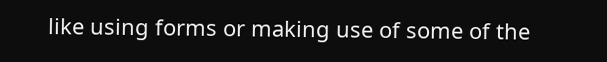like using forms or making use of some of the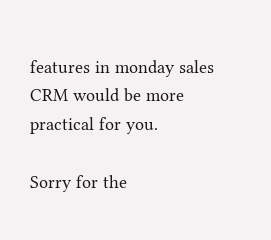features in monday sales CRM would be more practical for you.

Sorry for the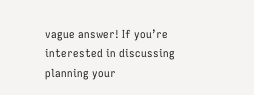vague answer! If you’re interested in discussing planning your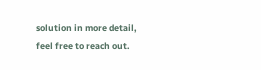solution in more detail, feel free to reach out.